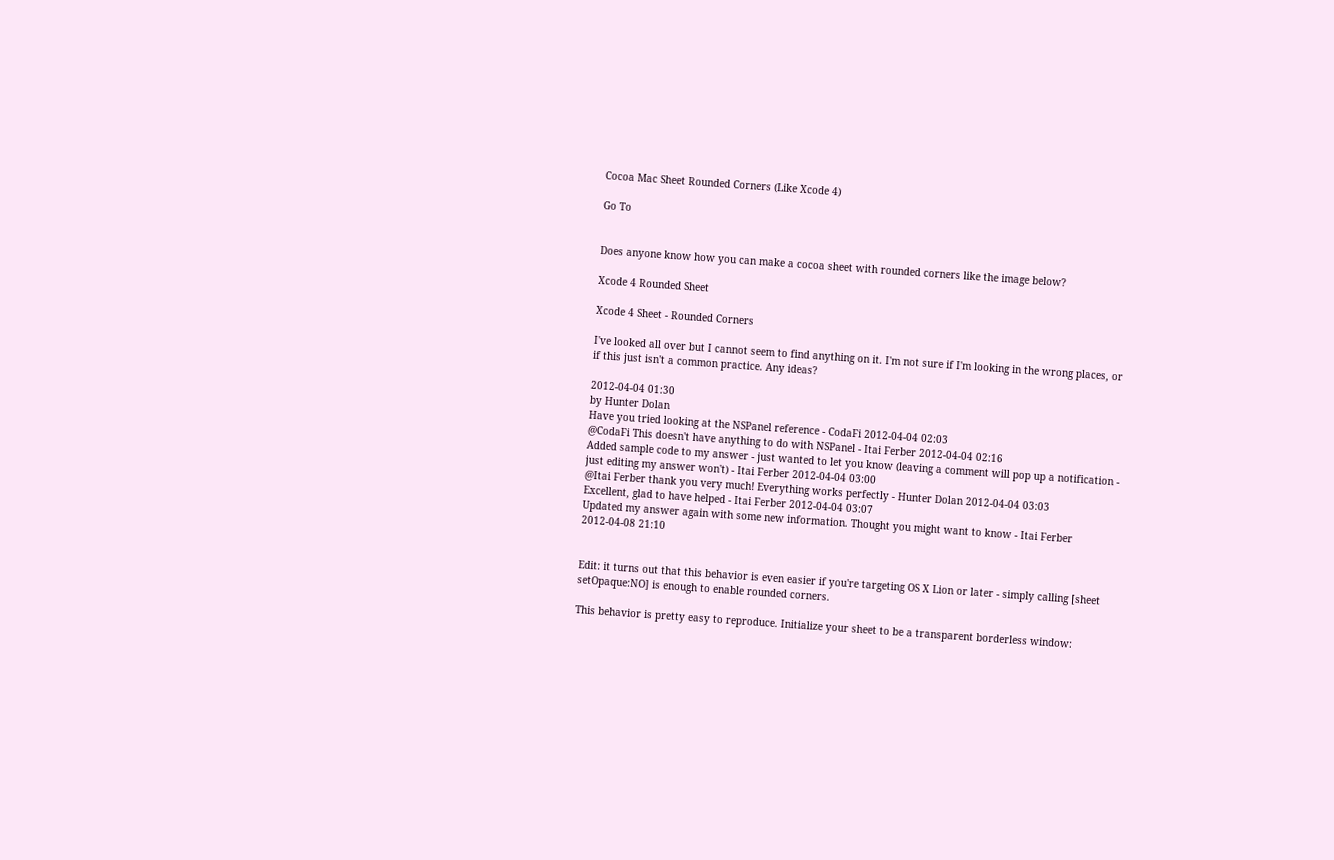Cocoa Mac Sheet Rounded Corners (Like Xcode 4)

Go To


Does anyone know how you can make a cocoa sheet with rounded corners like the image below?

Xcode 4 Rounded Sheet

Xcode 4 Sheet - Rounded Corners

I've looked all over but I cannot seem to find anything on it. I'm not sure if I'm looking in the wrong places, or if this just isn't a common practice. Any ideas?

2012-04-04 01:30
by Hunter Dolan
Have you tried looking at the NSPanel reference - CodaFi 2012-04-04 02:03
@CodaFi This doesn't have anything to do with NSPanel - Itai Ferber 2012-04-04 02:16
Added sample code to my answer - just wanted to let you know (leaving a comment will pop up a notification - just editing my answer won't) - Itai Ferber 2012-04-04 03:00
@Itai Ferber thank you very much! Everything works perfectly - Hunter Dolan 2012-04-04 03:03
Excellent, glad to have helped - Itai Ferber 2012-04-04 03:07
Updated my answer again with some new information. Thought you might want to know - Itai Ferber 2012-04-08 21:10


Edit: it turns out that this behavior is even easier if you're targeting OS X Lion or later - simply calling [sheet setOpaque:NO] is enough to enable rounded corners.

This behavior is pretty easy to reproduce. Initialize your sheet to be a transparent borderless window: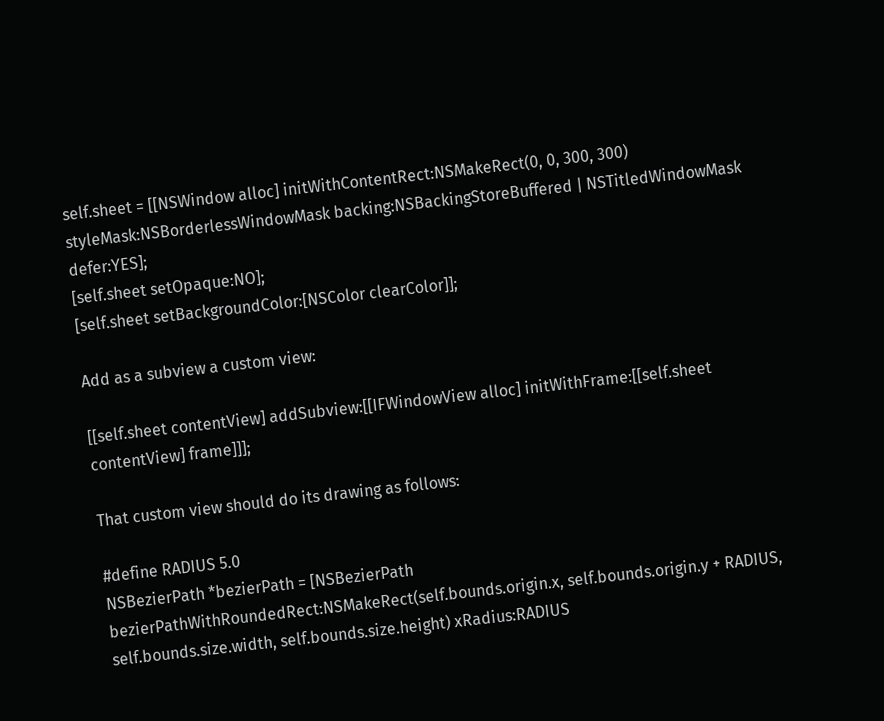self.sheet = [[NSWindow alloc] initWithContentRect:NSMakeRect(0, 0, 300, 300) styleMask:NSBorderlessWindowMask backing:NSBackingStoreBuffered | NSTitledWindowMask defer:YES];
[self.sheet setOpaque:NO];
[self.sheet setBackgroundColor:[NSColor clearColor]];

Add as a subview a custom view:

[[self.sheet contentView] addSubview:[[IFWindowView alloc] initWithFrame:[[self.sheet contentView] frame]]];

That custom view should do its drawing as follows:

#define RADIUS 5.0
NSBezierPath *bezierPath = [NSBezierPath bezierPathWithRoundedRect:NSMakeRect(self.bounds.origin.x, self.bounds.origin.y + RADIUS, self.bounds.size.width, self.bounds.size.height) xRadius:RADIUS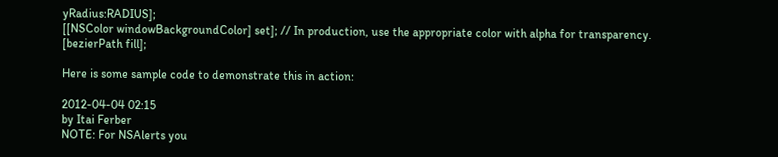yRadius:RADIUS];
[[NSColor windowBackgroundColor] set]; // In production, use the appropriate color with alpha for transparency.
[bezierPath fill];

Here is some sample code to demonstrate this in action:

2012-04-04 02:15
by Itai Ferber
NOTE: For NSAlerts you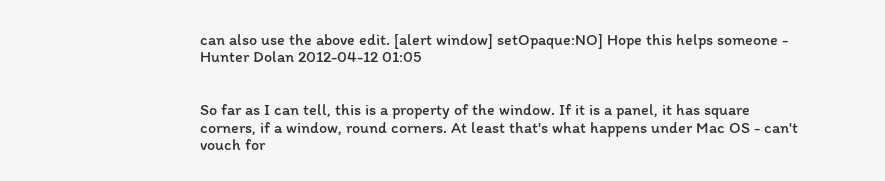can also use the above edit. [alert window] setOpaque:NO] Hope this helps someone - Hunter Dolan 2012-04-12 01:05


So far as I can tell, this is a property of the window. If it is a panel, it has square corners, if a window, round corners. At least that's what happens under Mac OS - can't vouch for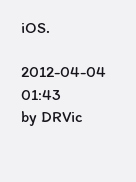iOS.

2012-04-04 01:43
by DRVic